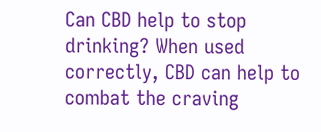Can CBD help to stop drinking? When used correctly, CBD can help to combat the craving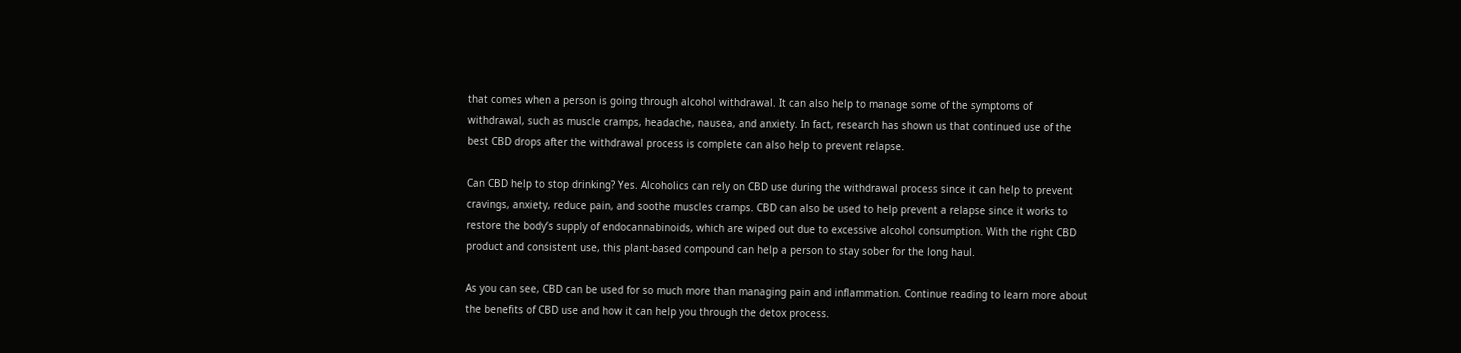that comes when a person is going through alcohol withdrawal. It can also help to manage some of the symptoms of withdrawal, such as muscle cramps, headache, nausea, and anxiety. In fact, research has shown us that continued use of the best CBD drops after the withdrawal process is complete can also help to prevent relapse.

Can CBD help to stop drinking? Yes. Alcoholics can rely on CBD use during the withdrawal process since it can help to prevent cravings, anxiety, reduce pain, and soothe muscles cramps. CBD can also be used to help prevent a relapse since it works to restore the body’s supply of endocannabinoids, which are wiped out due to excessive alcohol consumption. With the right CBD product and consistent use, this plant-based compound can help a person to stay sober for the long haul.

As you can see, CBD can be used for so much more than managing pain and inflammation. Continue reading to learn more about the benefits of CBD use and how it can help you through the detox process.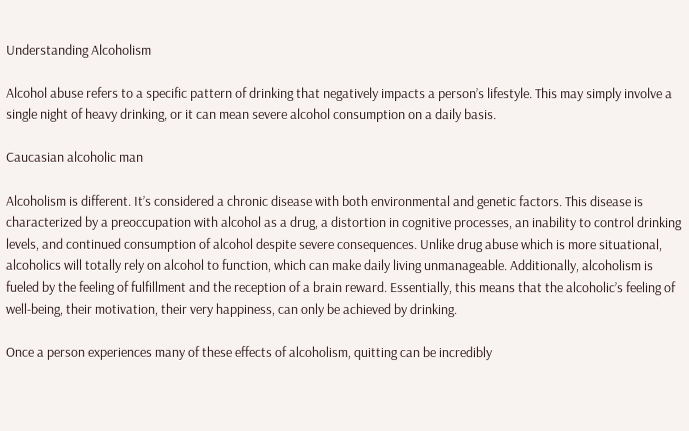Understanding Alcoholism

Alcohol abuse refers to a specific pattern of drinking that negatively impacts a person’s lifestyle. This may simply involve a single night of heavy drinking, or it can mean severe alcohol consumption on a daily basis.

Caucasian alcoholic man

Alcoholism is different. It’s considered a chronic disease with both environmental and genetic factors. This disease is characterized by a preoccupation with alcohol as a drug, a distortion in cognitive processes, an inability to control drinking levels, and continued consumption of alcohol despite severe consequences. Unlike drug abuse which is more situational, alcoholics will totally rely on alcohol to function, which can make daily living unmanageable. Additionally, alcoholism is fueled by the feeling of fulfillment and the reception of a brain reward. Essentially, this means that the alcoholic’s feeling of well-being, their motivation, their very happiness, can only be achieved by drinking.

Once a person experiences many of these effects of alcoholism, quitting can be incredibly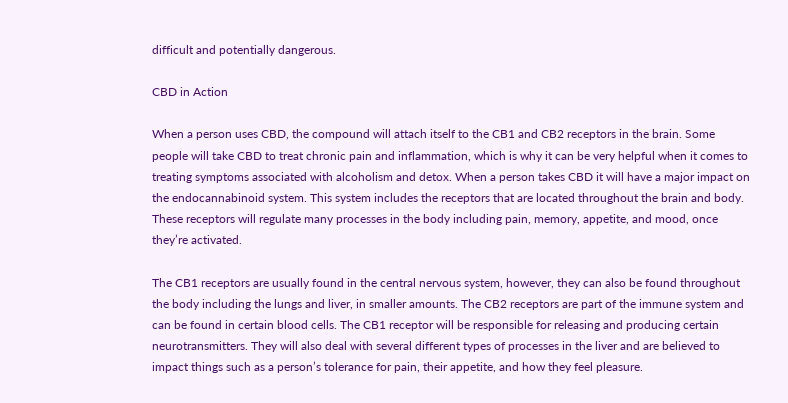difficult and potentially dangerous.

CBD in Action

When a person uses CBD, the compound will attach itself to the CB1 and CB2 receptors in the brain. Some people will take CBD to treat chronic pain and inflammation, which is why it can be very helpful when it comes to treating symptoms associated with alcoholism and detox. When a person takes CBD it will have a major impact on the endocannabinoid system. This system includes the receptors that are located throughout the brain and body. These receptors will regulate many processes in the body including pain, memory, appetite, and mood, once they’re activated.

The CB1 receptors are usually found in the central nervous system, however, they can also be found throughout the body including the lungs and liver, in smaller amounts. The CB2 receptors are part of the immune system and can be found in certain blood cells. The CB1 receptor will be responsible for releasing and producing certain neurotransmitters. They will also deal with several different types of processes in the liver and are believed to impact things such as a person’s tolerance for pain, their appetite, and how they feel pleasure.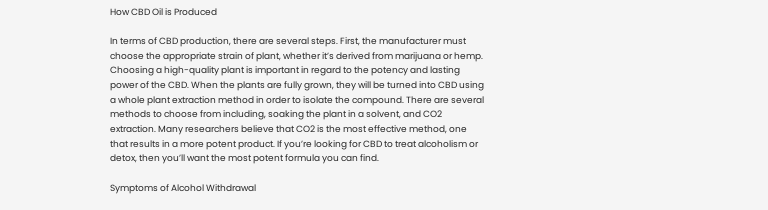How CBD Oil is Produced

In terms of CBD production, there are several steps. First, the manufacturer must choose the appropriate strain of plant, whether it’s derived from marijuana or hemp. Choosing a high-quality plant is important in regard to the potency and lasting power of the CBD. When the plants are fully grown, they will be turned into CBD using a whole plant extraction method in order to isolate the compound. There are several methods to choose from including, soaking the plant in a solvent, and CO2 extraction. Many researchers believe that CO2 is the most effective method, one that results in a more potent product. If you’re looking for CBD to treat alcoholism or detox, then you’ll want the most potent formula you can find.

Symptoms of Alcohol Withdrawal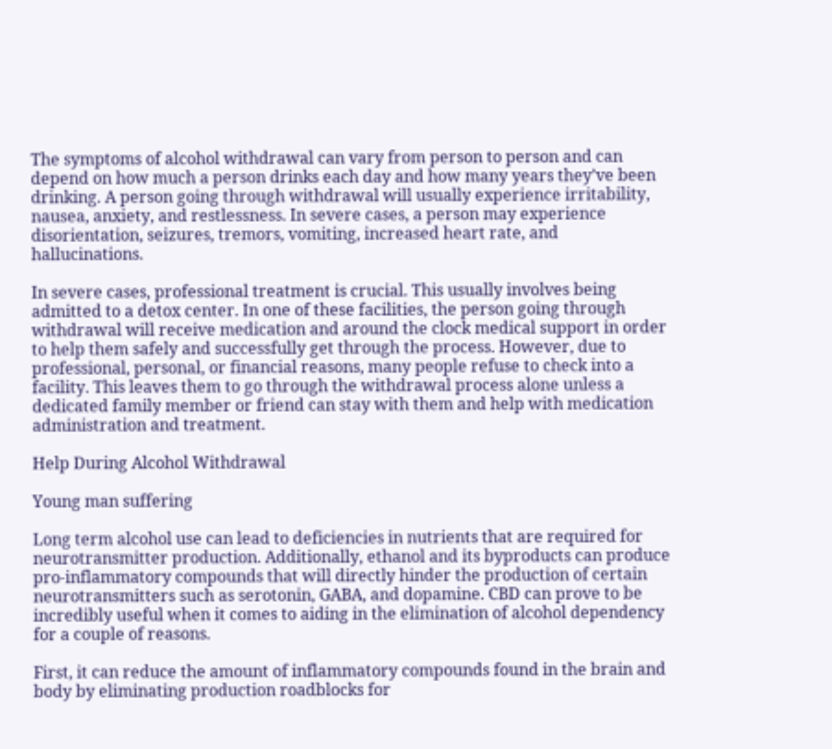The symptoms of alcohol withdrawal can vary from person to person and can depend on how much a person drinks each day and how many years they’ve been drinking. A person going through withdrawal will usually experience irritability, nausea, anxiety, and restlessness. In severe cases, a person may experience disorientation, seizures, tremors, vomiting, increased heart rate, and hallucinations.

In severe cases, professional treatment is crucial. This usually involves being admitted to a detox center. In one of these facilities, the person going through withdrawal will receive medication and around the clock medical support in order to help them safely and successfully get through the process. However, due to professional, personal, or financial reasons, many people refuse to check into a facility. This leaves them to go through the withdrawal process alone unless a dedicated family member or friend can stay with them and help with medication administration and treatment.

Help During Alcohol Withdrawal

Young man suffering

Long term alcohol use can lead to deficiencies in nutrients that are required for neurotransmitter production. Additionally, ethanol and its byproducts can produce pro-inflammatory compounds that will directly hinder the production of certain neurotransmitters such as serotonin, GABA, and dopamine. CBD can prove to be incredibly useful when it comes to aiding in the elimination of alcohol dependency for a couple of reasons.

First, it can reduce the amount of inflammatory compounds found in the brain and body by eliminating production roadblocks for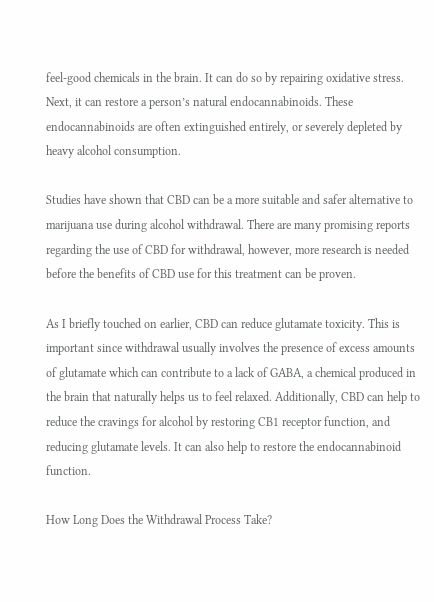feel-good chemicals in the brain. It can do so by repairing oxidative stress. Next, it can restore a person’s natural endocannabinoids. These endocannabinoids are often extinguished entirely, or severely depleted by heavy alcohol consumption.

Studies have shown that CBD can be a more suitable and safer alternative to marijuana use during alcohol withdrawal. There are many promising reports regarding the use of CBD for withdrawal, however, more research is needed before the benefits of CBD use for this treatment can be proven.

As I briefly touched on earlier, CBD can reduce glutamate toxicity. This is important since withdrawal usually involves the presence of excess amounts of glutamate which can contribute to a lack of GABA, a chemical produced in the brain that naturally helps us to feel relaxed. Additionally, CBD can help to reduce the cravings for alcohol by restoring CB1 receptor function, and reducing glutamate levels. It can also help to restore the endocannabinoid function.

How Long Does the Withdrawal Process Take?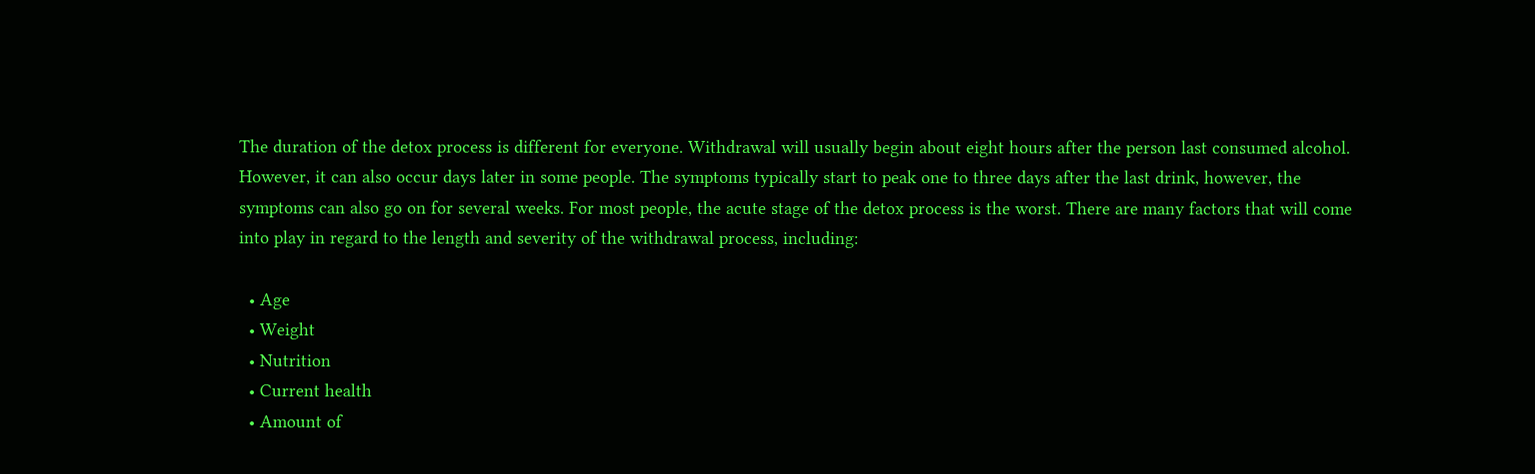The duration of the detox process is different for everyone. Withdrawal will usually begin about eight hours after the person last consumed alcohol. However, it can also occur days later in some people. The symptoms typically start to peak one to three days after the last drink, however, the symptoms can also go on for several weeks. For most people, the acute stage of the detox process is the worst. There are many factors that will come into play in regard to the length and severity of the withdrawal process, including:

  • Age
  • Weight
  • Nutrition
  • Current health
  • Amount of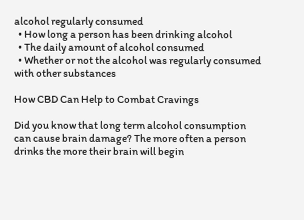alcohol regularly consumed
  • How long a person has been drinking alcohol
  • The daily amount of alcohol consumed
  • Whether or not the alcohol was regularly consumed with other substances

How CBD Can Help to Combat Cravings

Did you know that long term alcohol consumption can cause brain damage? The more often a person drinks the more their brain will begin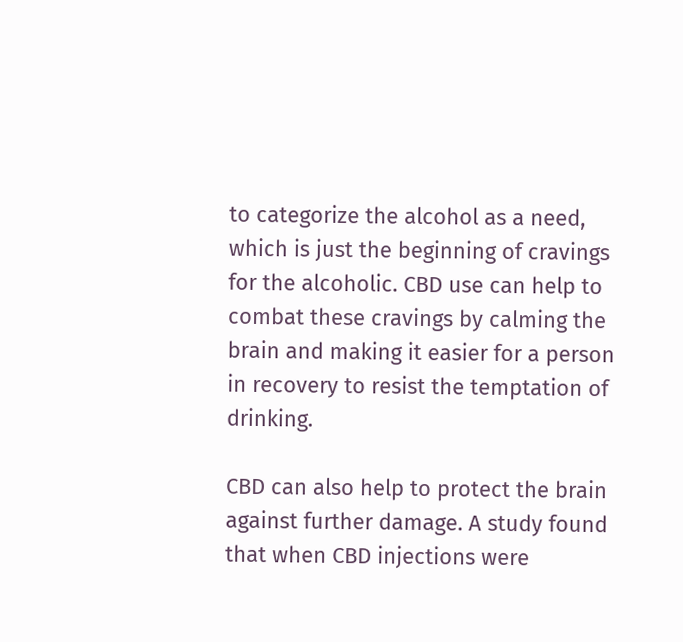to categorize the alcohol as a need, which is just the beginning of cravings for the alcoholic. CBD use can help to combat these cravings by calming the brain and making it easier for a person in recovery to resist the temptation of drinking.

CBD can also help to protect the brain against further damage. A study found that when CBD injections were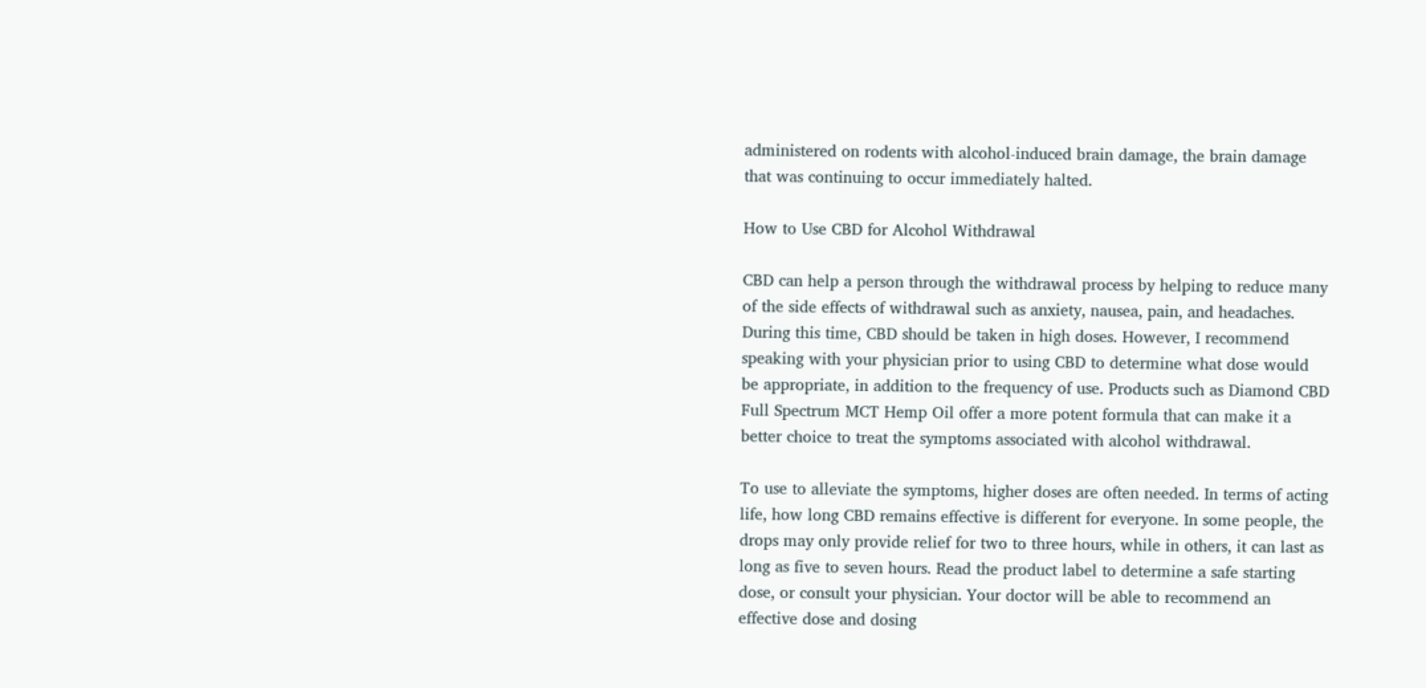administered on rodents with alcohol-induced brain damage, the brain damage that was continuing to occur immediately halted.

How to Use CBD for Alcohol Withdrawal

CBD can help a person through the withdrawal process by helping to reduce many of the side effects of withdrawal such as anxiety, nausea, pain, and headaches. During this time, CBD should be taken in high doses. However, I recommend speaking with your physician prior to using CBD to determine what dose would be appropriate, in addition to the frequency of use. Products such as Diamond CBD Full Spectrum MCT Hemp Oil offer a more potent formula that can make it a better choice to treat the symptoms associated with alcohol withdrawal.

To use to alleviate the symptoms, higher doses are often needed. In terms of acting life, how long CBD remains effective is different for everyone. In some people, the drops may only provide relief for two to three hours, while in others, it can last as long as five to seven hours. Read the product label to determine a safe starting dose, or consult your physician. Your doctor will be able to recommend an effective dose and dosing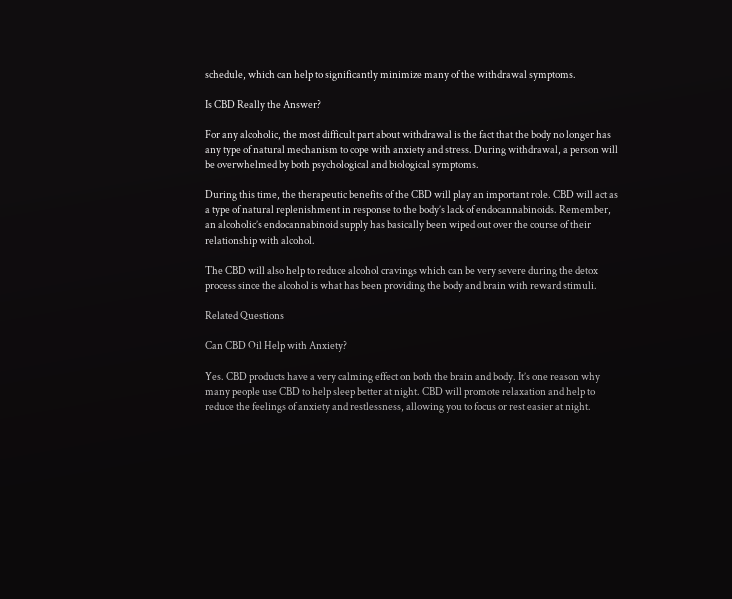schedule, which can help to significantly minimize many of the withdrawal symptoms.

Is CBD Really the Answer?

For any alcoholic, the most difficult part about withdrawal is the fact that the body no longer has any type of natural mechanism to cope with anxiety and stress. During withdrawal, a person will be overwhelmed by both psychological and biological symptoms.

During this time, the therapeutic benefits of the CBD will play an important role. CBD will act as a type of natural replenishment in response to the body’s lack of endocannabinoids. Remember, an alcoholic’s endocannabinoid supply has basically been wiped out over the course of their relationship with alcohol.

The CBD will also help to reduce alcohol cravings which can be very severe during the detox process since the alcohol is what has been providing the body and brain with reward stimuli.

Related Questions

Can CBD Oil Help with Anxiety?

Yes. CBD products have a very calming effect on both the brain and body. It’s one reason why many people use CBD to help sleep better at night. CBD will promote relaxation and help to reduce the feelings of anxiety and restlessness, allowing you to focus or rest easier at night.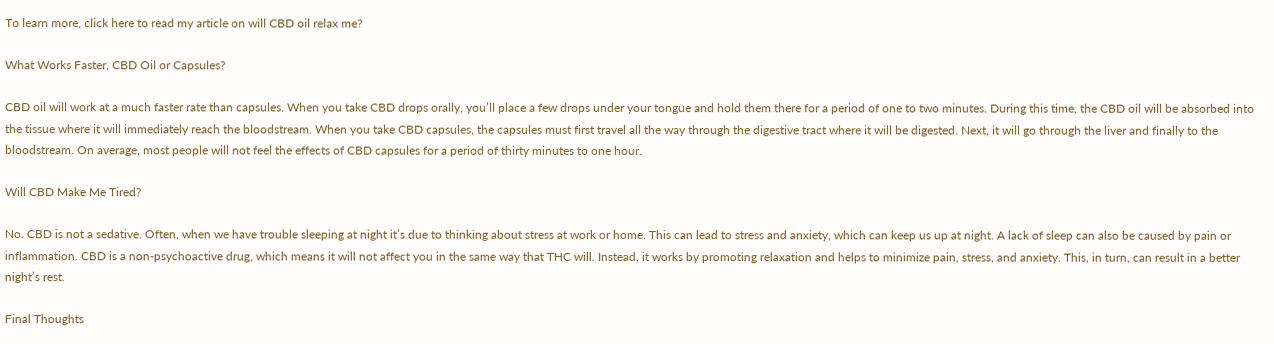To learn more, click here to read my article on will CBD oil relax me?

What Works Faster, CBD Oil or Capsules?

CBD oil will work at a much faster rate than capsules. When you take CBD drops orally, you’ll place a few drops under your tongue and hold them there for a period of one to two minutes. During this time, the CBD oil will be absorbed into the tissue where it will immediately reach the bloodstream. When you take CBD capsules, the capsules must first travel all the way through the digestive tract where it will be digested. Next, it will go through the liver and finally to the bloodstream. On average, most people will not feel the effects of CBD capsules for a period of thirty minutes to one hour.

Will CBD Make Me Tired?

No. CBD is not a sedative. Often, when we have trouble sleeping at night it’s due to thinking about stress at work or home. This can lead to stress and anxiety, which can keep us up at night. A lack of sleep can also be caused by pain or inflammation. CBD is a non-psychoactive drug, which means it will not affect you in the same way that THC will. Instead, it works by promoting relaxation and helps to minimize pain, stress, and anxiety. This, in turn, can result in a better night’s rest.

Final Thoughts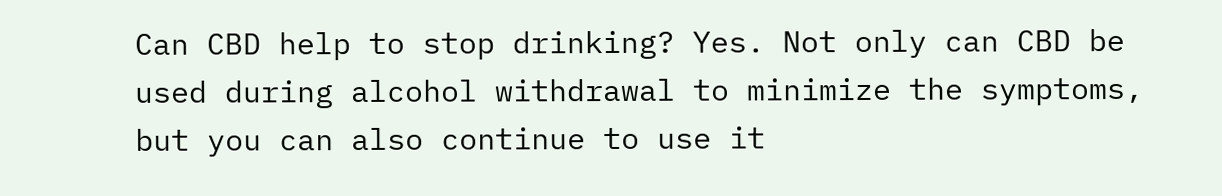Can CBD help to stop drinking? Yes. Not only can CBD be used during alcohol withdrawal to minimize the symptoms, but you can also continue to use it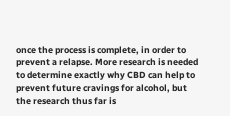once the process is complete, in order to prevent a relapse. More research is needed to determine exactly why CBD can help to prevent future cravings for alcohol, but the research thus far is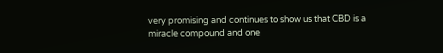very promising and continues to show us that CBD is a miracle compound and one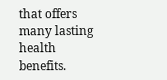that offers many lasting health benefits.